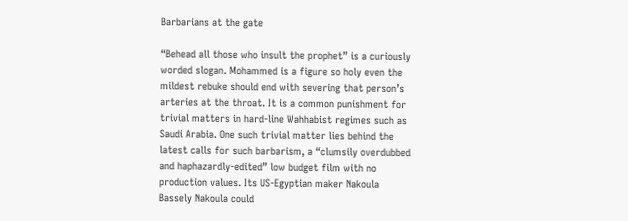Barbarians at the gate

“Behead all those who insult the prophet” is a curiously worded slogan. Mohammed is a figure so holy even the mildest rebuke should end with severing that person’s arteries at the throat. It is a common punishment for trivial matters in hard-line Wahhabist regimes such as Saudi Arabia. One such trivial matter lies behind the latest calls for such barbarism, a “clumsily overdubbed and haphazardly-edited” low budget film with no production values. Its US-Egyptian maker Nakoula Bassely Nakoula could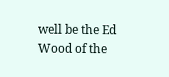well be the Ed Wood of the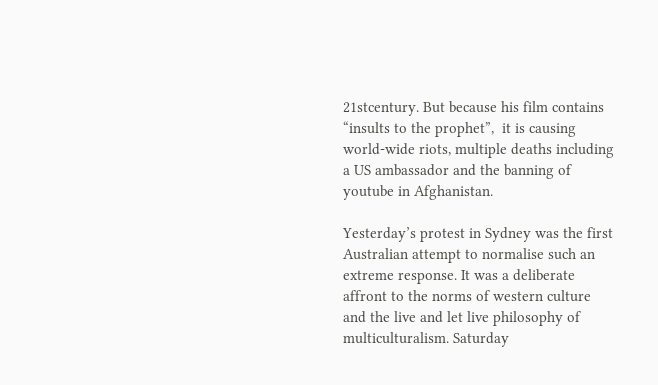21stcentury. But because his film contains “insults to the prophet”,  it is causing world-wide riots, multiple deaths including a US ambassador and the banning of youtube in Afghanistan.

Yesterday’s protest in Sydney was the first Australian attempt to normalise such an extreme response. It was a deliberate affront to the norms of western culture and the live and let live philosophy of multiculturalism. Saturday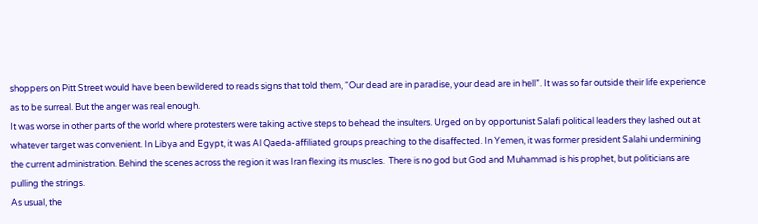shoppers on Pitt Street would have been bewildered to reads signs that told them, “Our dead are in paradise, your dead are in hell”. It was so far outside their life experience as to be surreal. But the anger was real enough.
It was worse in other parts of the world where protesters were taking active steps to behead the insulters. Urged on by opportunist Salafi political leaders they lashed out at whatever target was convenient. In Libya and Egypt, it was Al Qaeda-affiliated groups preaching to the disaffected. In Yemen, it was former president Salahi undermining the current administration. Behind the scenes across the region it was Iran flexing its muscles.  There is no god but God and Muhammad is his prophet, but politicians are pulling the strings.
As usual, the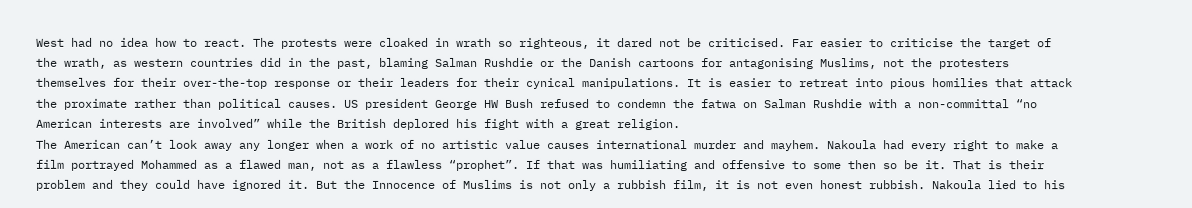West had no idea how to react. The protests were cloaked in wrath so righteous, it dared not be criticised. Far easier to criticise the target of the wrath, as western countries did in the past, blaming Salman Rushdie or the Danish cartoons for antagonising Muslims, not the protesters themselves for their over-the-top response or their leaders for their cynical manipulations. It is easier to retreat into pious homilies that attack the proximate rather than political causes. US president George HW Bush refused to condemn the fatwa on Salman Rushdie with a non-committal “no American interests are involved” while the British deplored his fight with a great religion.
The American can’t look away any longer when a work of no artistic value causes international murder and mayhem. Nakoula had every right to make a film portrayed Mohammed as a flawed man, not as a flawless “prophet”. If that was humiliating and offensive to some then so be it. That is their problem and they could have ignored it. But the Innocence of Muslims is not only a rubbish film, it is not even honest rubbish. Nakoula lied to his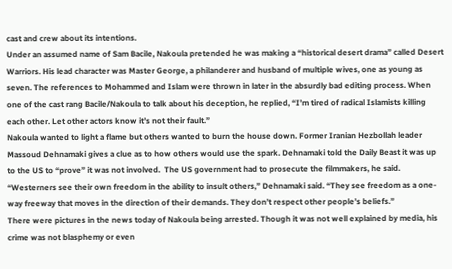cast and crew about its intentions.
Under an assumed name of Sam Bacile, Nakoula pretended he was making a “historical desert drama” called Desert Warriors. His lead character was Master George, a philanderer and husband of multiple wives, one as young as seven. The references to Mohammed and Islam were thrown in later in the absurdly bad editing process. When one of the cast rang Bacile/Nakoula to talk about his deception, he replied, “I’m tired of radical Islamists killing each other. Let other actors know it’s not their fault.”
Nakoula wanted to light a flame but others wanted to burn the house down. Former Iranian Hezbollah leader Massoud Dehnamaki gives a clue as to how others would use the spark. Dehnamaki told the Daily Beast it was up to the US to “prove” it was not involved.  The US government had to prosecute the filmmakers, he said. “Westerners see their own freedom in the ability to insult others,” Dehnamaki said. “They see freedom as a one-way freeway that moves in the direction of their demands. They don’t respect other people’s beliefs.”
There were pictures in the news today of Nakoula being arrested. Though it was not well explained by media, his crime was not blasphemy or even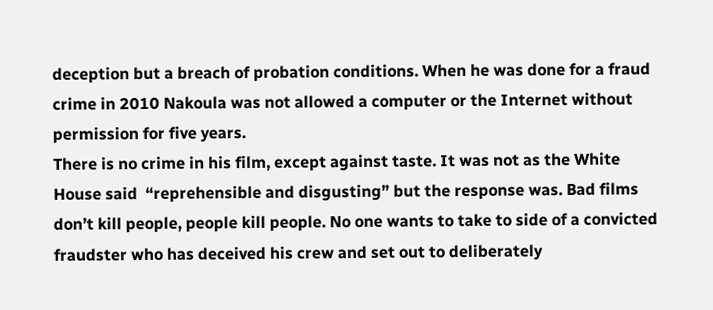deception but a breach of probation conditions. When he was done for a fraud crime in 2010 Nakoula was not allowed a computer or the Internet without permission for five years.
There is no crime in his film, except against taste. It was not as the White House said  “reprehensible and disgusting” but the response was. Bad films don’t kill people, people kill people. No one wants to take to side of a convicted fraudster who has deceived his crew and set out to deliberately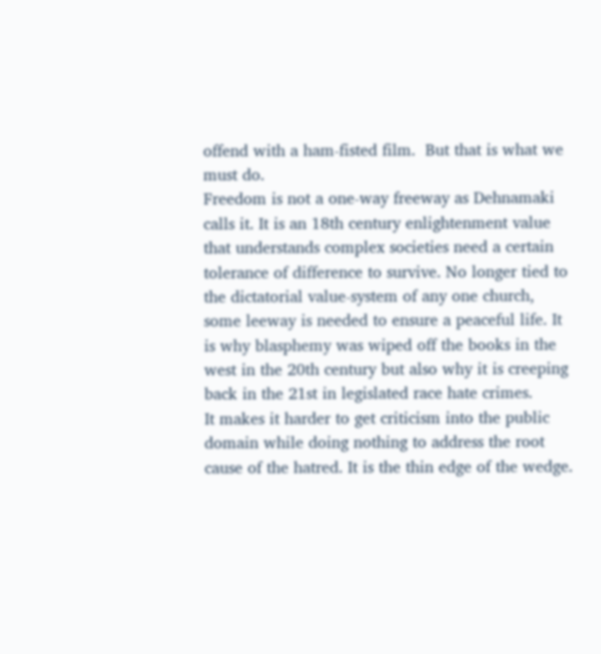offend with a ham-fisted film.  But that is what we must do.
Freedom is not a one-way freeway as Dehnamaki calls it. It is an 18th century enlightenment value that understands complex societies need a certain tolerance of difference to survive. No longer tied to the dictatorial value-system of any one church, some leeway is needed to ensure a peaceful life. It is why blasphemy was wiped off the books in the west in the 20th century but also why it is creeping back in the 21st in legislated race hate crimes.
It makes it harder to get criticism into the public domain while doing nothing to address the root cause of the hatred. It is the thin edge of the wedge.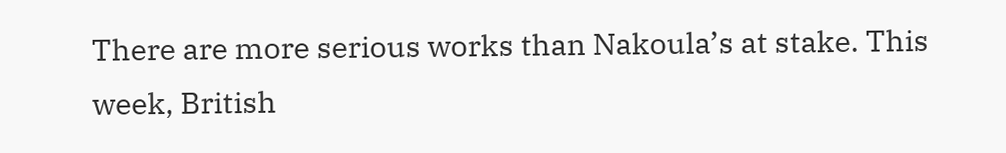There are more serious works than Nakoula’s at stake. This week, British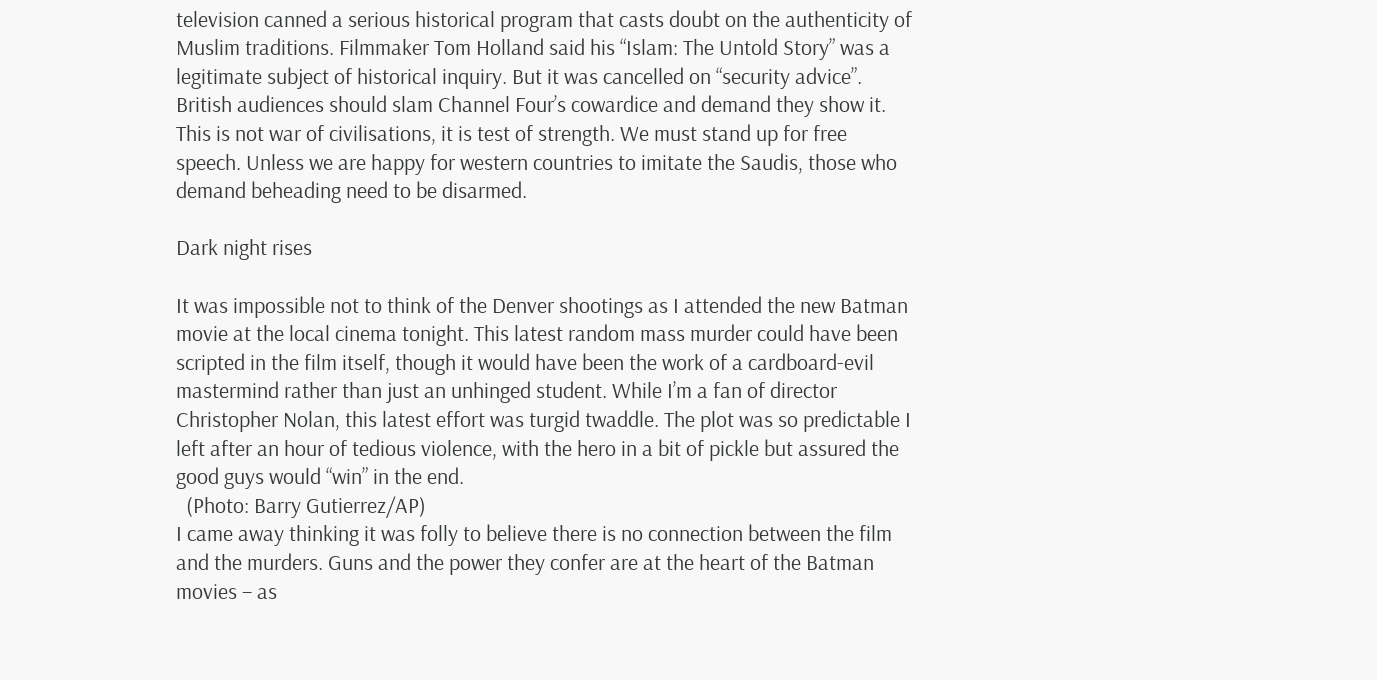television canned a serious historical program that casts doubt on the authenticity of Muslim traditions. Filmmaker Tom Holland said his “Islam: The Untold Story” was a legitimate subject of historical inquiry. But it was cancelled on “security advice”. British audiences should slam Channel Four’s cowardice and demand they show it. This is not war of civilisations, it is test of strength. We must stand up for free speech. Unless we are happy for western countries to imitate the Saudis, those who demand beheading need to be disarmed.

Dark night rises

It was impossible not to think of the Denver shootings as I attended the new Batman movie at the local cinema tonight. This latest random mass murder could have been scripted in the film itself, though it would have been the work of a cardboard-evil mastermind rather than just an unhinged student. While I’m a fan of director Christopher Nolan, this latest effort was turgid twaddle. The plot was so predictable I left after an hour of tedious violence, with the hero in a bit of pickle but assured the good guys would “win” in the end.
  (Photo: Barry Gutierrez/AP)
I came away thinking it was folly to believe there is no connection between the film and the murders. Guns and the power they confer are at the heart of the Batman movies – as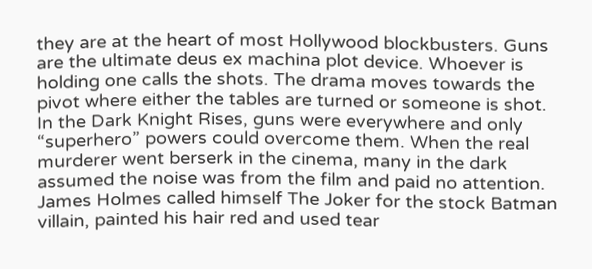they are at the heart of most Hollywood blockbusters. Guns are the ultimate deus ex machina plot device. Whoever is holding one calls the shots. The drama moves towards the pivot where either the tables are turned or someone is shot. In the Dark Knight Rises, guns were everywhere and only “superhero” powers could overcome them. When the real murderer went berserk in the cinema, many in the dark assumed the noise was from the film and paid no attention.  James Holmes called himself The Joker for the stock Batman villain, painted his hair red and used tear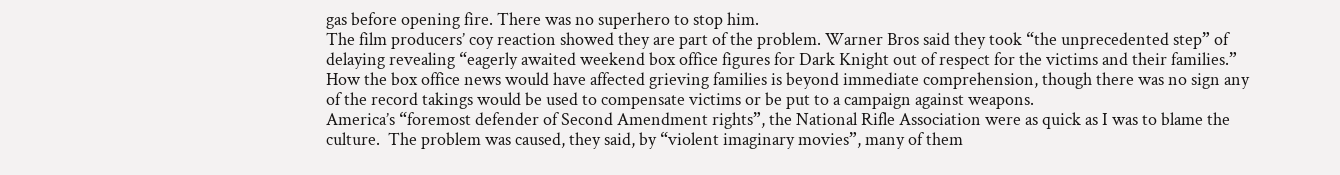gas before opening fire. There was no superhero to stop him.
The film producers’ coy reaction showed they are part of the problem. Warner Bros said they took “the unprecedented step” of delaying revealing “eagerly awaited weekend box office figures for Dark Knight out of respect for the victims and their families.”  How the box office news would have affected grieving families is beyond immediate comprehension, though there was no sign any of the record takings would be used to compensate victims or be put to a campaign against weapons.
America’s “foremost defender of Second Amendment rights”, the National Rifle Association were as quick as I was to blame the culture.  The problem was caused, they said, by “violent imaginary movies”, many of them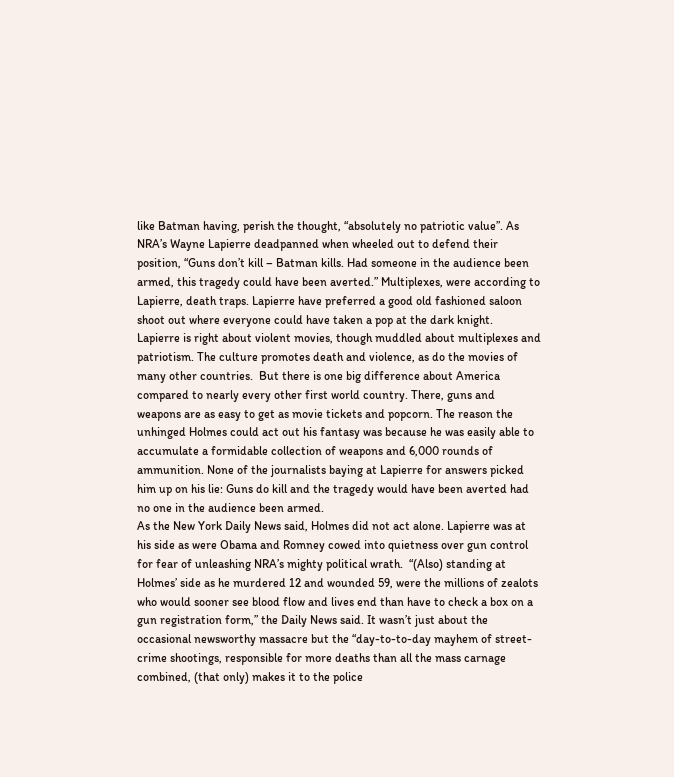like Batman having, perish the thought, “absolutely no patriotic value”. As NRA’s Wayne Lapierre deadpanned when wheeled out to defend their position, “Guns don’t kill – Batman kills. Had someone in the audience been armed, this tragedy could have been averted.” Multiplexes, were according to Lapierre, death traps. Lapierre have preferred a good old fashioned saloon shoot out where everyone could have taken a pop at the dark knight.
Lapierre is right about violent movies, though muddled about multiplexes and patriotism. The culture promotes death and violence, as do the movies of many other countries.  But there is one big difference about America compared to nearly every other first world country. There, guns and weapons are as easy to get as movie tickets and popcorn. The reason the unhinged Holmes could act out his fantasy was because he was easily able to accumulate a formidable collection of weapons and 6,000 rounds of ammunition. None of the journalists baying at Lapierre for answers picked him up on his lie: Guns do kill and the tragedy would have been averted had no one in the audience been armed.
As the New York Daily News said, Holmes did not act alone. Lapierre was at his side as were Obama and Romney cowed into quietness over gun control for fear of unleashing NRA’s mighty political wrath.  “(Also) standing at Holmes’ side as he murdered 12 and wounded 59, were the millions of zealots who would sooner see blood flow and lives end than have to check a box on a gun registration form,” the Daily News said. It wasn’t just about the occasional newsworthy massacre but the “day-to-to-day mayhem of street-crime shootings, responsible for more deaths than all the mass carnage combined, (that only) makes it to the police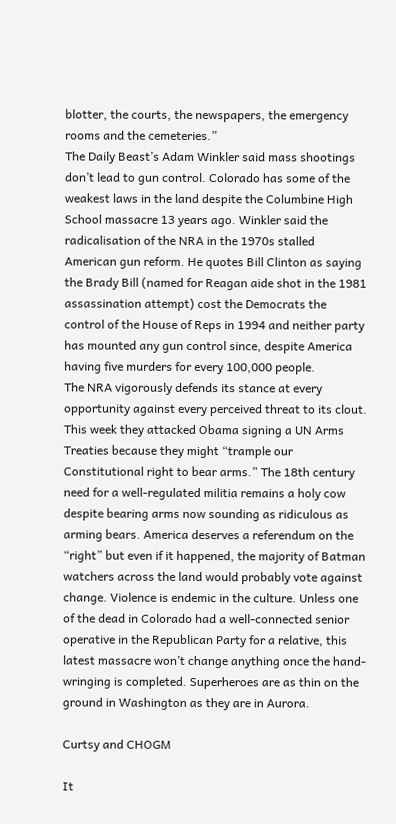blotter, the courts, the newspapers, the emergency rooms and the cemeteries.”
The Daily Beast’s Adam Winkler said mass shootings don’t lead to gun control. Colorado has some of the weakest laws in the land despite the Columbine High School massacre 13 years ago. Winkler said the radicalisation of the NRA in the 1970s stalled American gun reform. He quotes Bill Clinton as saying the Brady Bill (named for Reagan aide shot in the 1981 assassination attempt) cost the Democrats the control of the House of Reps in 1994 and neither party has mounted any gun control since, despite America having five murders for every 100,000 people.
The NRA vigorously defends its stance at every opportunity against every perceived threat to its clout. This week they attacked Obama signing a UN Arms Treaties because they might “trample our Constitutional right to bear arms.” The 18th century need for a well-regulated militia remains a holy cow despite bearing arms now sounding as ridiculous as arming bears. America deserves a referendum on the “right” but even if it happened, the majority of Batman watchers across the land would probably vote against change. Violence is endemic in the culture. Unless one of the dead in Colorado had a well-connected senior operative in the Republican Party for a relative, this latest massacre won’t change anything once the hand-wringing is completed. Superheroes are as thin on the ground in Washington as they are in Aurora.

Curtsy and CHOGM

It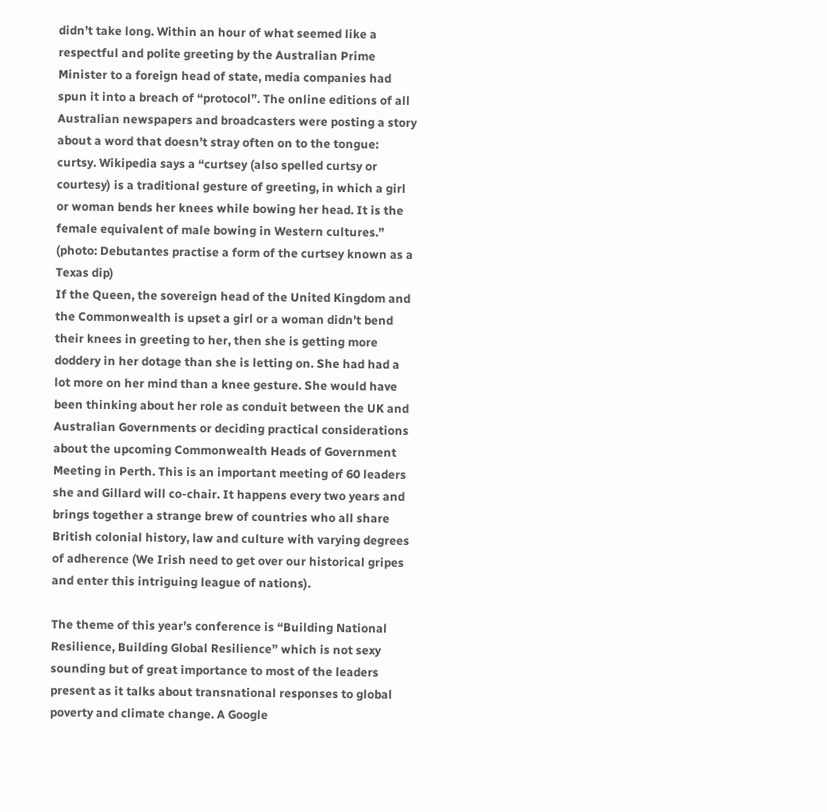didn’t take long. Within an hour of what seemed like a respectful and polite greeting by the Australian Prime Minister to a foreign head of state, media companies had spun it into a breach of “protocol”. The online editions of all Australian newspapers and broadcasters were posting a story about a word that doesn’t stray often on to the tongue: curtsy. Wikipedia says a “curtsey (also spelled curtsy or courtesy) is a traditional gesture of greeting, in which a girl or woman bends her knees while bowing her head. It is the female equivalent of male bowing in Western cultures.”
(photo: Debutantes practise a form of the curtsey known as a Texas dip)
If the Queen, the sovereign head of the United Kingdom and the Commonwealth is upset a girl or a woman didn’t bend their knees in greeting to her, then she is getting more doddery in her dotage than she is letting on. She had had a lot more on her mind than a knee gesture. She would have been thinking about her role as conduit between the UK and Australian Governments or deciding practical considerations about the upcoming Commonwealth Heads of Government Meeting in Perth. This is an important meeting of 60 leaders she and Gillard will co-chair. It happens every two years and brings together a strange brew of countries who all share British colonial history, law and culture with varying degrees of adherence (We Irish need to get over our historical gripes and enter this intriguing league of nations).

The theme of this year’s conference is “Building National Resilience, Building Global Resilience” which is not sexy sounding but of great importance to most of the leaders present as it talks about transnational responses to global poverty and climate change. A Google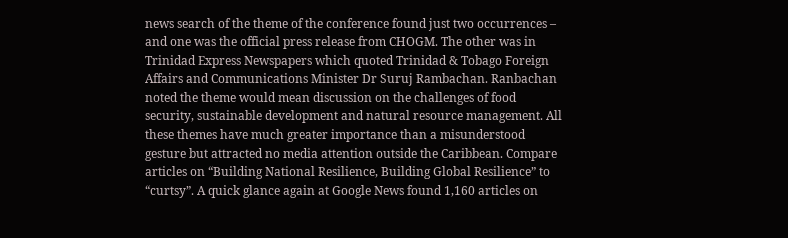news search of the theme of the conference found just two occurrences – and one was the official press release from CHOGM. The other was in Trinidad Express Newspapers which quoted Trinidad & Tobago Foreign Affairs and Communications Minister Dr Suruj Rambachan. Ranbachan noted the theme would mean discussion on the challenges of food security, sustainable development and natural resource management. All these themes have much greater importance than a misunderstood gesture but attracted no media attention outside the Caribbean. Compare articles on “Building National Resilience, Building Global Resilience” to “curtsy”. A quick glance again at Google News found 1,160 articles on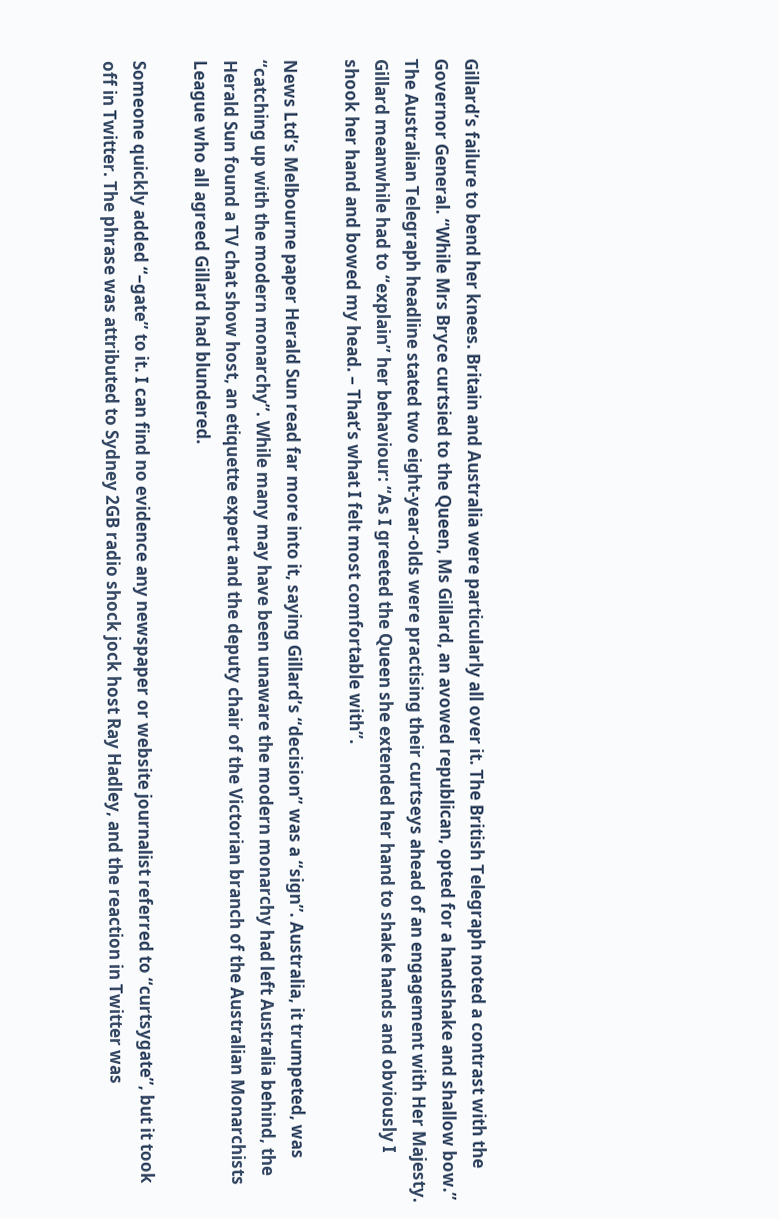Gillard’s failure to bend her knees. Britain and Australia were particularly all over it. The British Telegraph noted a contrast with the Governor General. “While Mrs Bryce curtsied to the Queen, Ms Gillard, an avowed republican, opted for a handshake and shallow bow.” The Australian Telegraph headline stated two eight-year-olds were practising their curtseys ahead of an engagement with Her Majesty. Gillard meanwhile had to “explain” her behaviour: “As I greeted the Queen she extended her hand to shake hands and obviously I shook her hand and bowed my head. – That’s what I felt most comfortable with”.

News Ltd’s Melbourne paper Herald Sun read far more into it, saying Gillard’s “decision” was a “sign”. Australia, it trumpeted, was “catching up with the modern monarchy”. While many may have been unaware the modern monarchy had left Australia behind, the Herald Sun found a TV chat show host, an etiquette expert and the deputy chair of the Victorian branch of the Australian Monarchists League who all agreed Gillard had blundered.

Someone quickly added “–gate” to it. I can find no evidence any newspaper or website journalist referred to “curtsygate”, but it took off in Twitter. The phrase was attributed to Sydney 2GB radio shock jock host Ray Hadley, and the reaction in Twitter was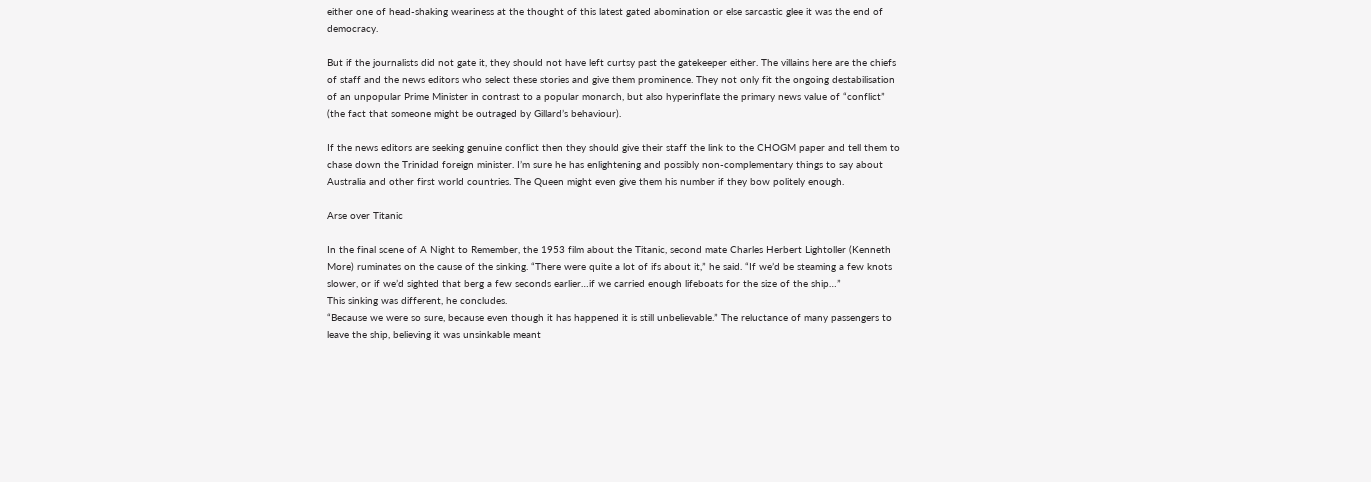either one of head-shaking weariness at the thought of this latest gated abomination or else sarcastic glee it was the end of democracy.

But if the journalists did not gate it, they should not have left curtsy past the gatekeeper either. The villains here are the chiefs of staff and the news editors who select these stories and give them prominence. They not only fit the ongoing destabilisation of an unpopular Prime Minister in contrast to a popular monarch, but also hyperinflate the primary news value of “conflict” (the fact that someone might be outraged by Gillard’s behaviour).

If the news editors are seeking genuine conflict then they should give their staff the link to the CHOGM paper and tell them to chase down the Trinidad foreign minister. I’m sure he has enlightening and possibly non-complementary things to say about Australia and other first world countries. The Queen might even give them his number if they bow politely enough.

Arse over Titanic

In the final scene of A Night to Remember, the 1953 film about the Titanic, second mate Charles Herbert Lightoller (Kenneth More) ruminates on the cause of the sinking. “There were quite a lot of ifs about it,” he said. “If we’d be steaming a few knots slower, or if we’d sighted that berg a few seconds earlier…if we carried enough lifeboats for the size of the ship…”
This sinking was different, he concludes.
“Because we were so sure, because even though it has happened it is still unbelievable.” The reluctance of many passengers to leave the ship, believing it was unsinkable meant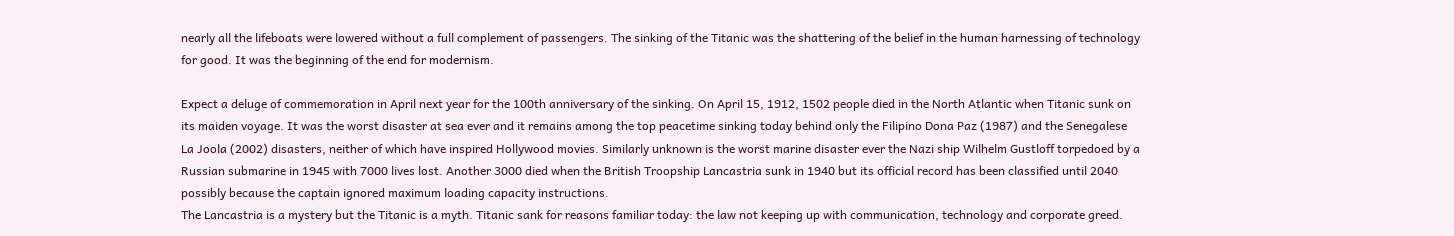nearly all the lifeboats were lowered without a full complement of passengers. The sinking of the Titanic was the shattering of the belief in the human harnessing of technology for good. It was the beginning of the end for modernism.

Expect a deluge of commemoration in April next year for the 100th anniversary of the sinking. On April 15, 1912, 1502 people died in the North Atlantic when Titanic sunk on its maiden voyage. It was the worst disaster at sea ever and it remains among the top peacetime sinking today behind only the Filipino Dona Paz (1987) and the Senegalese La Joola (2002) disasters, neither of which have inspired Hollywood movies. Similarly unknown is the worst marine disaster ever the Nazi ship Wilhelm Gustloff torpedoed by a Russian submarine in 1945 with 7000 lives lost. Another 3000 died when the British Troopship Lancastria sunk in 1940 but its official record has been classified until 2040 possibly because the captain ignored maximum loading capacity instructions.
The Lancastria is a mystery but the Titanic is a myth. Titanic sank for reasons familiar today: the law not keeping up with communication, technology and corporate greed.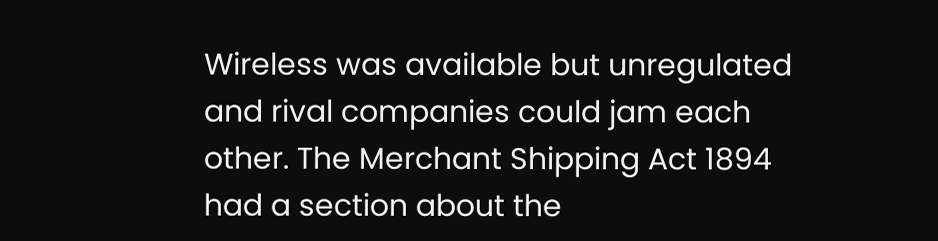Wireless was available but unregulated and rival companies could jam each other. The Merchant Shipping Act 1894 had a section about the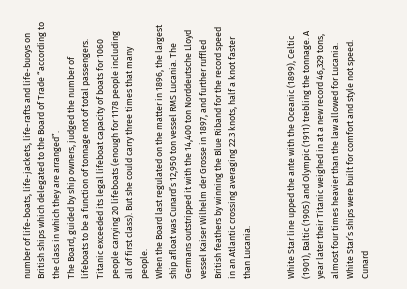number of life-boats, life-jackets, life-rafts and life-buoys on British ships which delegated to the Board of Trade “according to the class in which they are arranged”.
The Board, guided by ship owners, judged the number of lifeboats to be a function of tonnage not of total passengers. Titanic exceeded its legal lifeboat capacity of boats for 1060 people carrying 20 lifeboats (enough for 1178 people including all of first class). But she could carry three times that many people.
When the Board last regulated on the matter in 1896, the largest ship afloat was Cunard’s 12,950 ton vessel RMS Lucania. The Germans outstripped it with the 14,400 ton Norddeutsche Lloyd vessel Kaiser Wilhelm der Grosse in 1897, and further ruffled British feathers by winning the Blue Riband for the record speed in an Atlantic crossing averaging 22.3 knots, half a knot faster than Lucania.


White Star line upped the ante with the Oceanic (1899), Celtic (1901), Baltic (1905) and Olympic (1911) trebling the tonnage. A year later their Titanic weighed in at a new record 46,329 tons, almost four times heavier than the law allowed for Lucania. White Star’s ships were built for comfort and style not speed. Cunard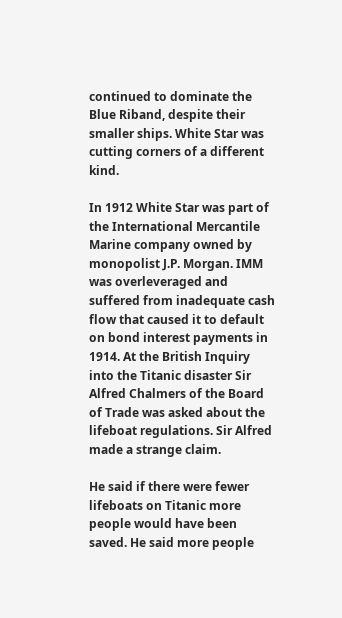continued to dominate the Blue Riband, despite their smaller ships. White Star was cutting corners of a different kind.

In 1912 White Star was part of the International Mercantile Marine company owned by monopolist J.P. Morgan. IMM was overleveraged and suffered from inadequate cash flow that caused it to default on bond interest payments in 1914. At the British Inquiry into the Titanic disaster Sir Alfred Chalmers of the Board of Trade was asked about the lifeboat regulations. Sir Alfred made a strange claim.

He said if there were fewer lifeboats on Titanic more people would have been saved. He said more people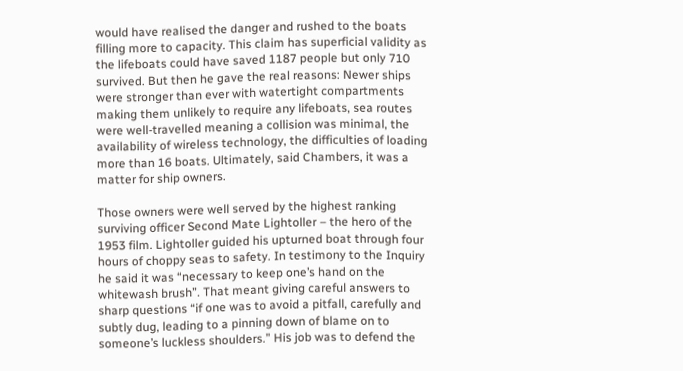would have realised the danger and rushed to the boats filling more to capacity. This claim has superficial validity as the lifeboats could have saved 1187 people but only 710 survived. But then he gave the real reasons: Newer ships were stronger than ever with watertight compartments making them unlikely to require any lifeboats, sea routes were well-travelled meaning a collision was minimal, the availability of wireless technology, the difficulties of loading more than 16 boats. Ultimately, said Chambers, it was a matter for ship owners.

Those owners were well served by the highest ranking surviving officer Second Mate Lightoller – the hero of the 1953 film. Lightoller guided his upturned boat through four hours of choppy seas to safety. In testimony to the Inquiry he said it was “necessary to keep one’s hand on the whitewash brush”. That meant giving careful answers to sharp questions “if one was to avoid a pitfall, carefully and subtly dug, leading to a pinning down of blame on to someone’s luckless shoulders.” His job was to defend the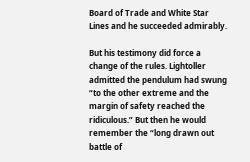Board of Trade and White Star Lines and he succeeded admirably.

But his testimony did force a change of the rules. Lightoller admitted the pendulum had swung “to the other extreme and the margin of safety reached the ridiculous.” But then he would remember the “long drawn out battle of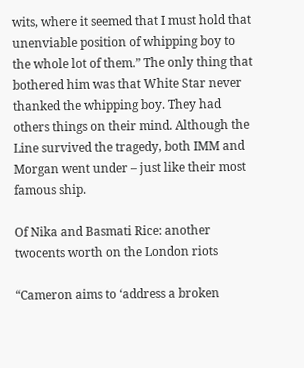wits, where it seemed that I must hold that unenviable position of whipping boy to the whole lot of them.” The only thing that bothered him was that White Star never thanked the whipping boy. They had others things on their mind. Although the Line survived the tragedy, both IMM and Morgan went under – just like their most famous ship.

Of Nika and Basmati Rice: another twocents worth on the London riots

“Cameron aims to ‘address a broken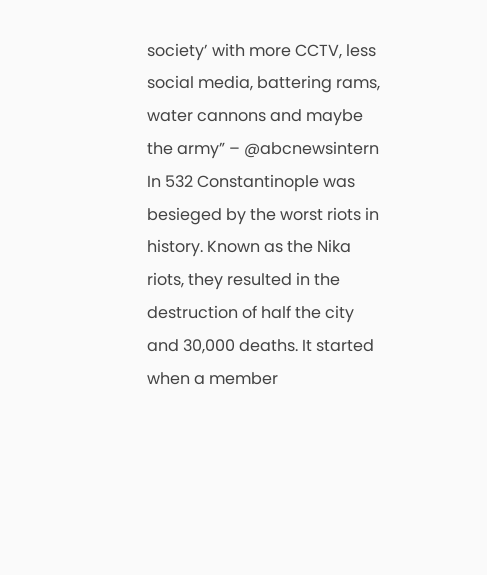society’ with more CCTV, less social media, battering rams, water cannons and maybe the army” – @abcnewsintern
In 532 Constantinople was besieged by the worst riots in history. Known as the Nika riots, they resulted in the destruction of half the city and 30,000 deaths. It started when a member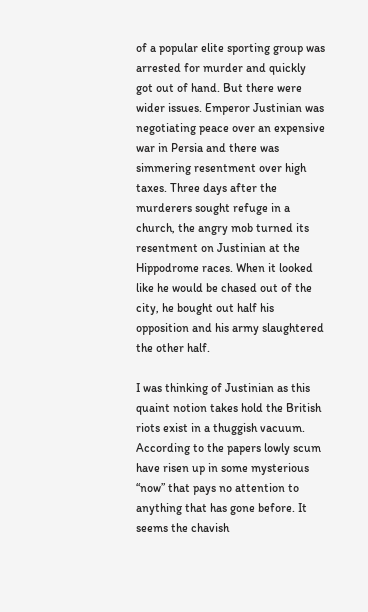of a popular elite sporting group was arrested for murder and quickly got out of hand. But there were wider issues. Emperor Justinian was negotiating peace over an expensive war in Persia and there was simmering resentment over high taxes. Three days after the murderers sought refuge in a church, the angry mob turned its resentment on Justinian at the Hippodrome races. When it looked like he would be chased out of the city, he bought out half his opposition and his army slaughtered the other half.

I was thinking of Justinian as this quaint notion takes hold the British riots exist in a thuggish vacuum. According to the papers lowly scum have risen up in some mysterious “now” that pays no attention to anything that has gone before. It seems the chavish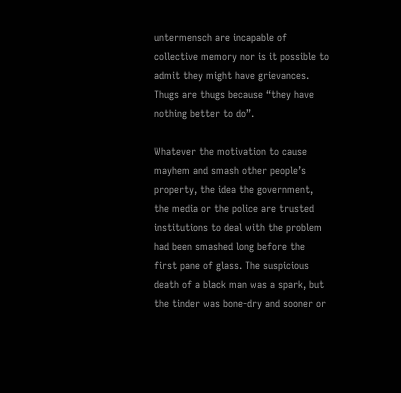untermensch are incapable of collective memory nor is it possible to admit they might have grievances. Thugs are thugs because “they have nothing better to do”.

Whatever the motivation to cause mayhem and smash other people’s property, the idea the government, the media or the police are trusted institutions to deal with the problem had been smashed long before the first pane of glass. The suspicious death of a black man was a spark, but the tinder was bone-dry and sooner or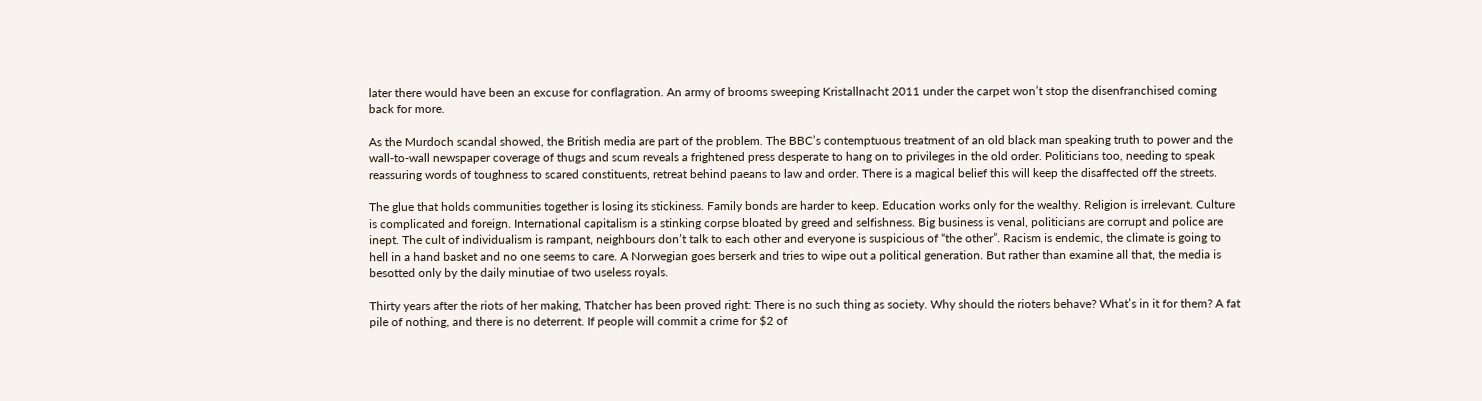later there would have been an excuse for conflagration. An army of brooms sweeping Kristallnacht 2011 under the carpet won’t stop the disenfranchised coming back for more.

As the Murdoch scandal showed, the British media are part of the problem. The BBC’s contemptuous treatment of an old black man speaking truth to power and the wall-to-wall newspaper coverage of thugs and scum reveals a frightened press desperate to hang on to privileges in the old order. Politicians too, needing to speak reassuring words of toughness to scared constituents, retreat behind paeans to law and order. There is a magical belief this will keep the disaffected off the streets.

The glue that holds communities together is losing its stickiness. Family bonds are harder to keep. Education works only for the wealthy. Religion is irrelevant. Culture is complicated and foreign. International capitalism is a stinking corpse bloated by greed and selfishness. Big business is venal, politicians are corrupt and police are inept. The cult of individualism is rampant, neighbours don’t talk to each other and everyone is suspicious of “the other”. Racism is endemic, the climate is going to hell in a hand basket and no one seems to care. A Norwegian goes berserk and tries to wipe out a political generation. But rather than examine all that, the media is besotted only by the daily minutiae of two useless royals.

Thirty years after the riots of her making, Thatcher has been proved right: There is no such thing as society. Why should the rioters behave? What’s in it for them? A fat pile of nothing, and there is no deterrent. If people will commit a crime for $2 of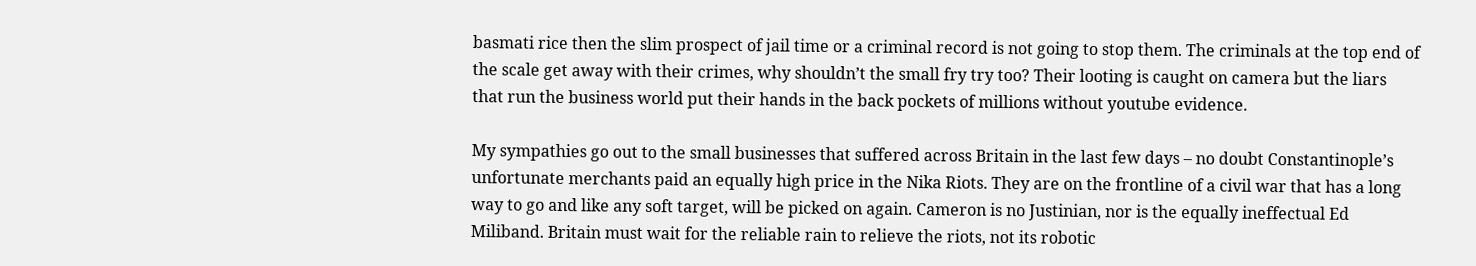basmati rice then the slim prospect of jail time or a criminal record is not going to stop them. The criminals at the top end of the scale get away with their crimes, why shouldn’t the small fry try too? Their looting is caught on camera but the liars that run the business world put their hands in the back pockets of millions without youtube evidence.

My sympathies go out to the small businesses that suffered across Britain in the last few days – no doubt Constantinople’s unfortunate merchants paid an equally high price in the Nika Riots. They are on the frontline of a civil war that has a long way to go and like any soft target, will be picked on again. Cameron is no Justinian, nor is the equally ineffectual Ed Miliband. Britain must wait for the reliable rain to relieve the riots, not its robotic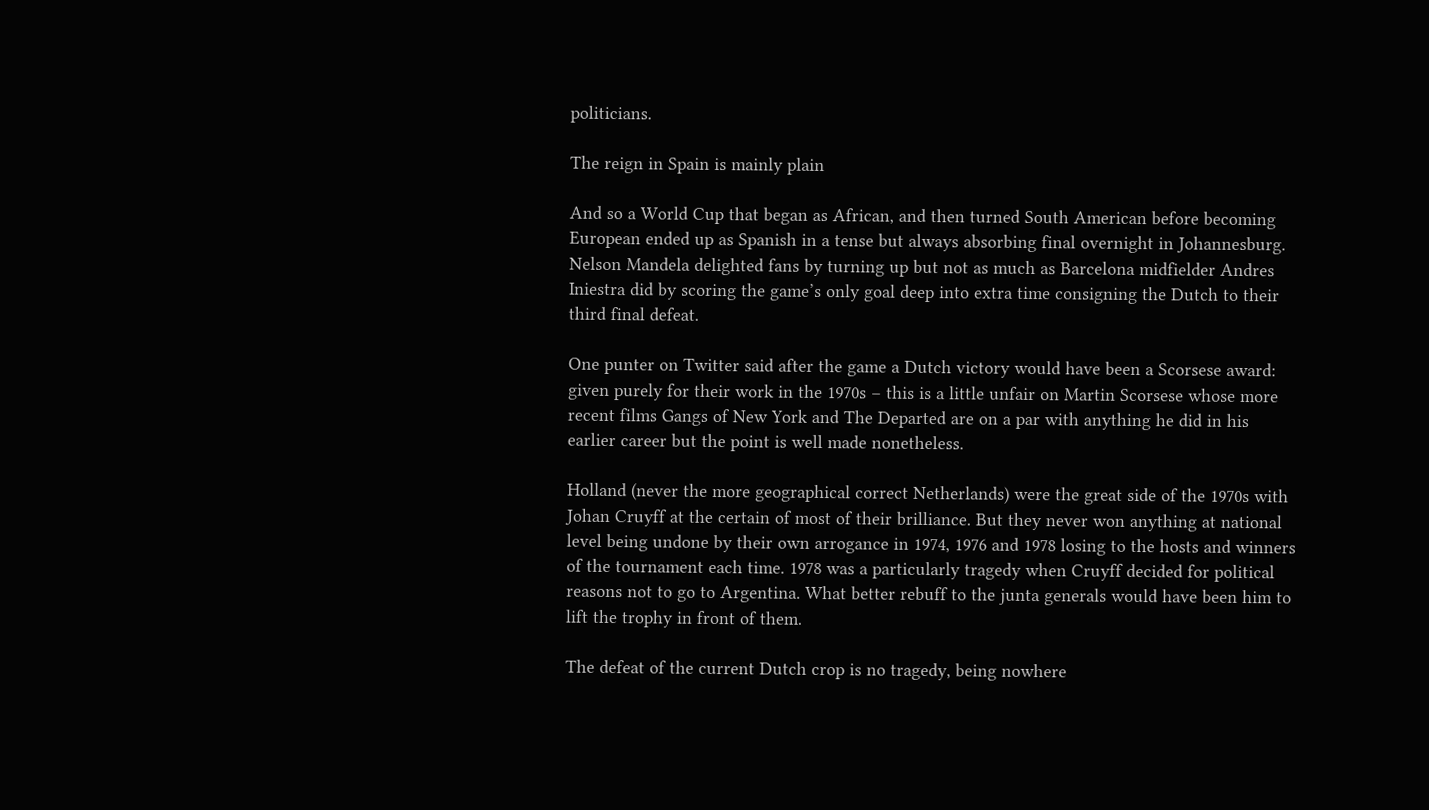politicians.

The reign in Spain is mainly plain

And so a World Cup that began as African, and then turned South American before becoming European ended up as Spanish in a tense but always absorbing final overnight in Johannesburg. Nelson Mandela delighted fans by turning up but not as much as Barcelona midfielder Andres Iniestra did by scoring the game’s only goal deep into extra time consigning the Dutch to their third final defeat.

One punter on Twitter said after the game a Dutch victory would have been a Scorsese award: given purely for their work in the 1970s – this is a little unfair on Martin Scorsese whose more recent films Gangs of New York and The Departed are on a par with anything he did in his earlier career but the point is well made nonetheless.

Holland (never the more geographical correct Netherlands) were the great side of the 1970s with Johan Cruyff at the certain of most of their brilliance. But they never won anything at national level being undone by their own arrogance in 1974, 1976 and 1978 losing to the hosts and winners of the tournament each time. 1978 was a particularly tragedy when Cruyff decided for political reasons not to go to Argentina. What better rebuff to the junta generals would have been him to lift the trophy in front of them.

The defeat of the current Dutch crop is no tragedy, being nowhere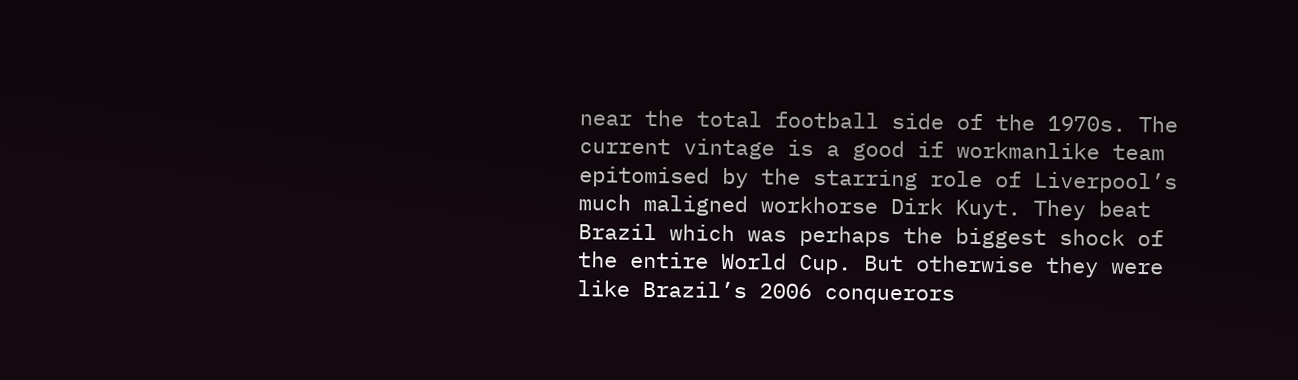near the total football side of the 1970s. The current vintage is a good if workmanlike team epitomised by the starring role of Liverpool’s much maligned workhorse Dirk Kuyt. They beat Brazil which was perhaps the biggest shock of the entire World Cup. But otherwise they were like Brazil’s 2006 conquerors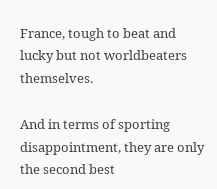France, tough to beat and lucky but not worldbeaters themselves.

And in terms of sporting disappointment, they are only the second best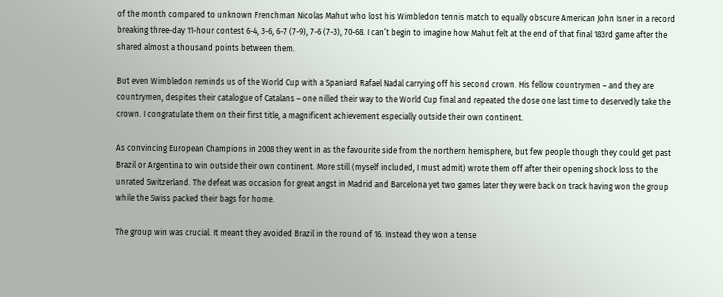of the month compared to unknown Frenchman Nicolas Mahut who lost his Wimbledon tennis match to equally obscure American John Isner in a record breaking three-day 11-hour contest 6-4, 3-6, 6-7 (7-9), 7-6 (7-3), 70-68. I can’t begin to imagine how Mahut felt at the end of that final 183rd game after the shared almost a thousand points between them.

But even Wimbledon reminds us of the World Cup with a Spaniard Rafael Nadal carrying off his second crown. His fellow countrymen – and they are countrymen, despites their catalogue of Catalans – one nilled their way to the World Cup final and repeated the dose one last time to deservedly take the crown. I congratulate them on their first title, a magnificent achievement especially outside their own continent.

As convincing European Champions in 2008 they went in as the favourite side from the northern hemisphere, but few people though they could get past Brazil or Argentina to win outside their own continent. More still (myself included, I must admit) wrote them off after their opening shock loss to the unrated Switzerland. The defeat was occasion for great angst in Madrid and Barcelona yet two games later they were back on track having won the group while the Swiss packed their bags for home.

The group win was crucial. It meant they avoided Brazil in the round of 16. Instead they won a tense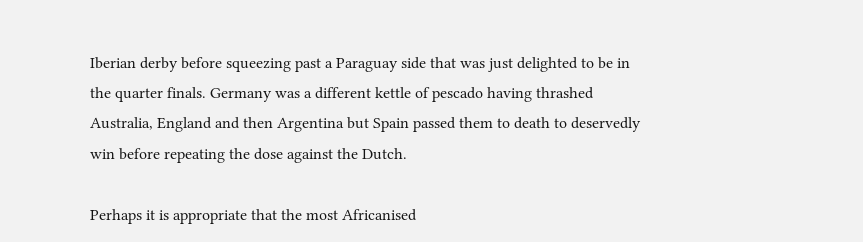Iberian derby before squeezing past a Paraguay side that was just delighted to be in the quarter finals. Germany was a different kettle of pescado having thrashed Australia, England and then Argentina but Spain passed them to death to deservedly win before repeating the dose against the Dutch.

Perhaps it is appropriate that the most Africanised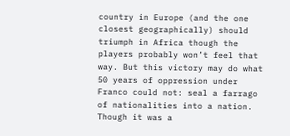country in Europe (and the one closest geographically) should triumph in Africa though the players probably won’t feel that way. But this victory may do what 50 years of oppression under Franco could not: seal a farrago of nationalities into a nation. Though it was a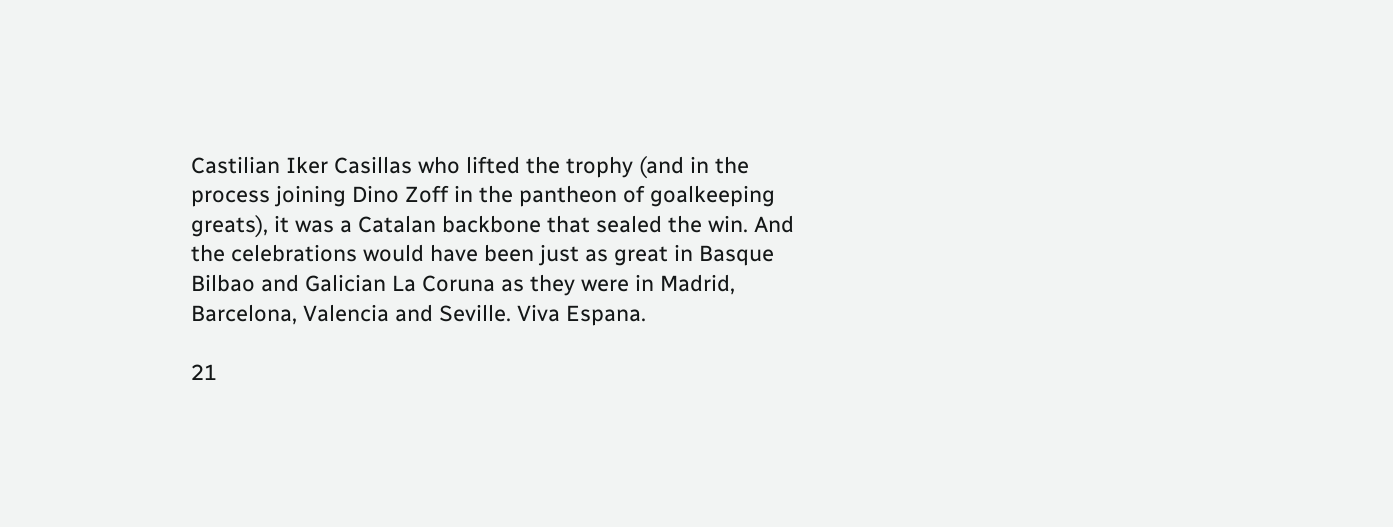Castilian Iker Casillas who lifted the trophy (and in the process joining Dino Zoff in the pantheon of goalkeeping greats), it was a Catalan backbone that sealed the win. And the celebrations would have been just as great in Basque Bilbao and Galician La Coruna as they were in Madrid, Barcelona, Valencia and Seville. Viva Espana.

21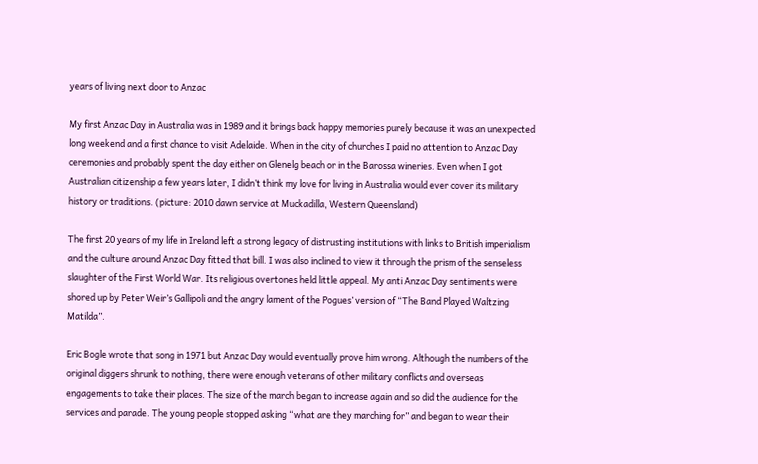years of living next door to Anzac

My first Anzac Day in Australia was in 1989 and it brings back happy memories purely because it was an unexpected long weekend and a first chance to visit Adelaide. When in the city of churches I paid no attention to Anzac Day ceremonies and probably spent the day either on Glenelg beach or in the Barossa wineries. Even when I got Australian citizenship a few years later, I didn’t think my love for living in Australia would ever cover its military history or traditions. (picture: 2010 dawn service at Muckadilla, Western Queensland)

The first 20 years of my life in Ireland left a strong legacy of distrusting institutions with links to British imperialism and the culture around Anzac Day fitted that bill. I was also inclined to view it through the prism of the senseless slaughter of the First World War. Its religious overtones held little appeal. My anti Anzac Day sentiments were shored up by Peter Weir’s Gallipoli and the angry lament of the Pogues’ version of “The Band Played Waltzing Matilda”.

Eric Bogle wrote that song in 1971 but Anzac Day would eventually prove him wrong. Although the numbers of the original diggers shrunk to nothing, there were enough veterans of other military conflicts and overseas engagements to take their places. The size of the march began to increase again and so did the audience for the services and parade. The young people stopped asking “what are they marching for” and began to wear their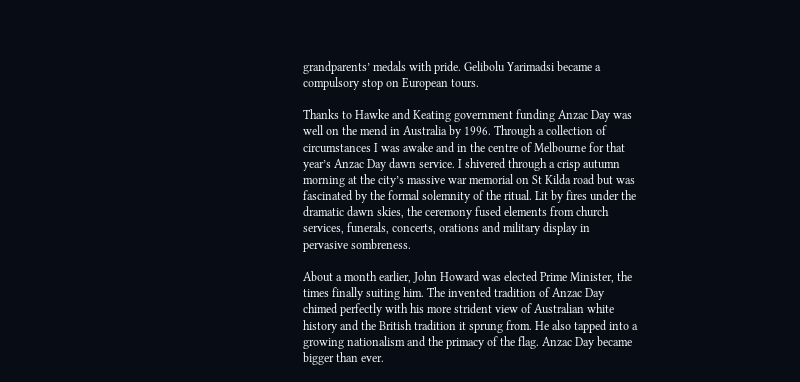grandparents’ medals with pride. Gelibolu Yarimadsi became a compulsory stop on European tours.

Thanks to Hawke and Keating government funding Anzac Day was well on the mend in Australia by 1996. Through a collection of circumstances I was awake and in the centre of Melbourne for that year’s Anzac Day dawn service. I shivered through a crisp autumn morning at the city’s massive war memorial on St Kilda road but was fascinated by the formal solemnity of the ritual. Lit by fires under the dramatic dawn skies, the ceremony fused elements from church services, funerals, concerts, orations and military display in pervasive sombreness.

About a month earlier, John Howard was elected Prime Minister, the times finally suiting him. The invented tradition of Anzac Day chimed perfectly with his more strident view of Australian white history and the British tradition it sprung from. He also tapped into a growing nationalism and the primacy of the flag. Anzac Day became bigger than ever.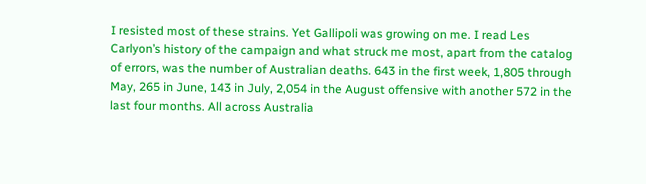I resisted most of these strains. Yet Gallipoli was growing on me. I read Les Carlyon’s history of the campaign and what struck me most, apart from the catalog of errors, was the number of Australian deaths. 643 in the first week, 1,805 through May, 265 in June, 143 in July, 2,054 in the August offensive with another 572 in the last four months. All across Australia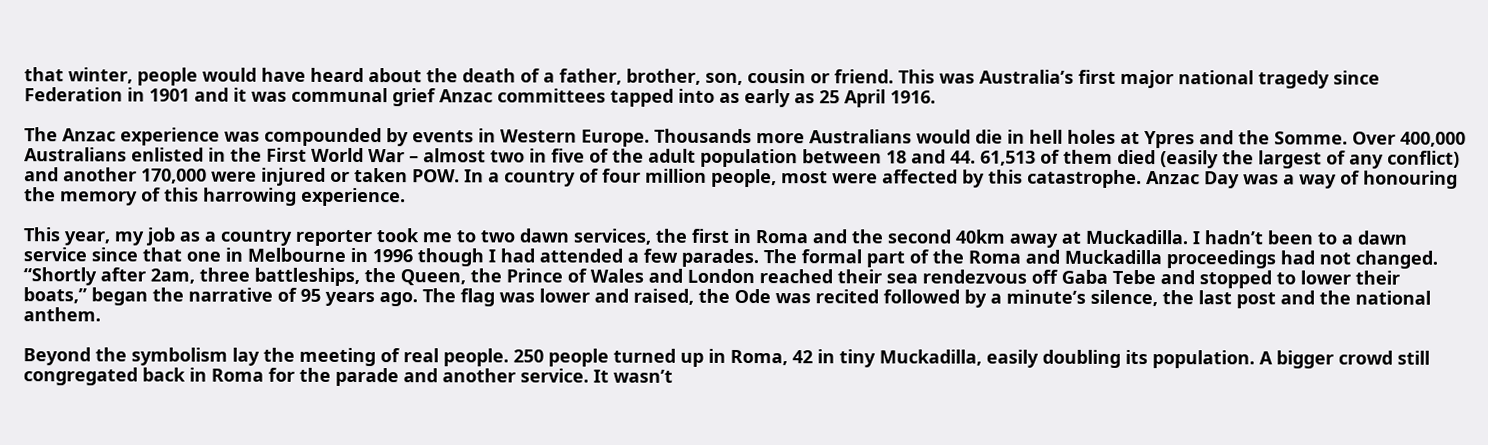that winter, people would have heard about the death of a father, brother, son, cousin or friend. This was Australia’s first major national tragedy since Federation in 1901 and it was communal grief Anzac committees tapped into as early as 25 April 1916.

The Anzac experience was compounded by events in Western Europe. Thousands more Australians would die in hell holes at Ypres and the Somme. Over 400,000 Australians enlisted in the First World War – almost two in five of the adult population between 18 and 44. 61,513 of them died (easily the largest of any conflict) and another 170,000 were injured or taken POW. In a country of four million people, most were affected by this catastrophe. Anzac Day was a way of honouring the memory of this harrowing experience.

This year, my job as a country reporter took me to two dawn services, the first in Roma and the second 40km away at Muckadilla. I hadn’t been to a dawn service since that one in Melbourne in 1996 though I had attended a few parades. The formal part of the Roma and Muckadilla proceedings had not changed. “Shortly after 2am, three battleships, the Queen, the Prince of Wales and London reached their sea rendezvous off Gaba Tebe and stopped to lower their boats,” began the narrative of 95 years ago. The flag was lower and raised, the Ode was recited followed by a minute’s silence, the last post and the national anthem.

Beyond the symbolism lay the meeting of real people. 250 people turned up in Roma, 42 in tiny Muckadilla, easily doubling its population. A bigger crowd still congregated back in Roma for the parade and another service. It wasn’t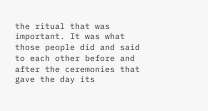the ritual that was important. It was what those people did and said to each other before and after the ceremonies that gave the day its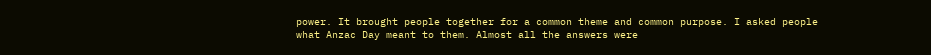power. It brought people together for a common theme and common purpose. I asked people what Anzac Day meant to them. Almost all the answers were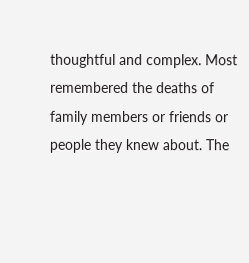thoughtful and complex. Most remembered the deaths of family members or friends or people they knew about. The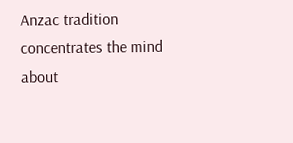Anzac tradition concentrates the mind about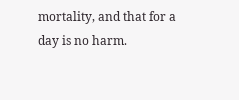mortality, and that for a day is no harm.